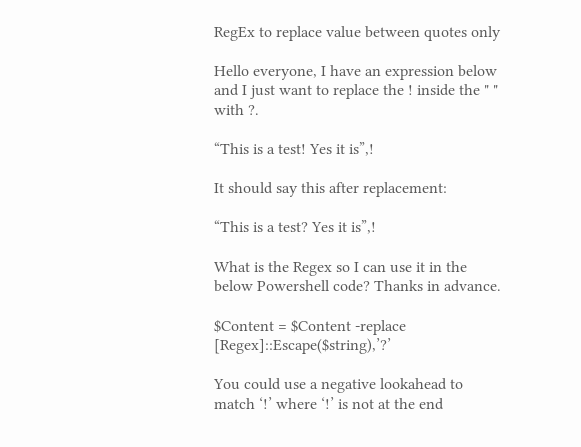RegEx to replace value between quotes only

Hello everyone, I have an expression below and I just want to replace the ! inside the " " with ?.

“This is a test! Yes it is”,!

It should say this after replacement:

“This is a test? Yes it is”,!

What is the Regex so I can use it in the below Powershell code? Thanks in advance.

$Content = $Content -replace [Regex]::Escape($string),’?’

You could use a negative lookahead to match ‘!’ where ‘!’ is not at the end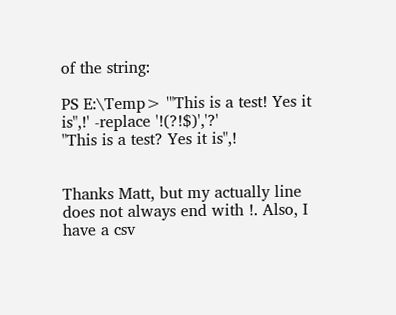of the string:

PS E:\Temp> '"This is a test! Yes it is",!' -replace '!(?!$)','?'
"This is a test? Yes it is",!


Thanks Matt, but my actually line does not always end with !. Also, I have a csv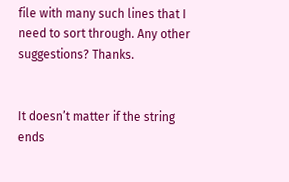file with many such lines that I need to sort through. Any other suggestions? Thanks.


It doesn’t matter if the string ends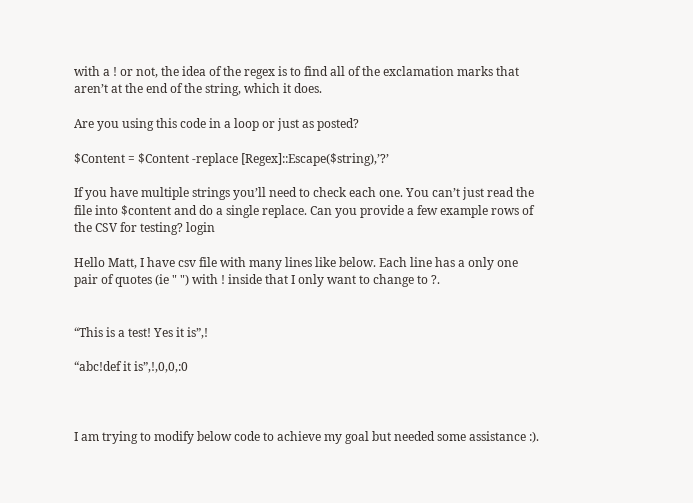with a ! or not, the idea of the regex is to find all of the exclamation marks that aren’t at the end of the string, which it does.

Are you using this code in a loop or just as posted?

$Content = $Content -replace [Regex]::Escape($string),’?’

If you have multiple strings you’ll need to check each one. You can’t just read the file into $content and do a single replace. Can you provide a few example rows of the CSV for testing? login

Hello Matt, I have csv file with many lines like below. Each line has a only one pair of quotes (ie " ") with ! inside that I only want to change to ?.


“This is a test! Yes it is”,!

“abc!def it is”,!,0,0,:0



I am trying to modify below code to achieve my goal but needed some assistance :).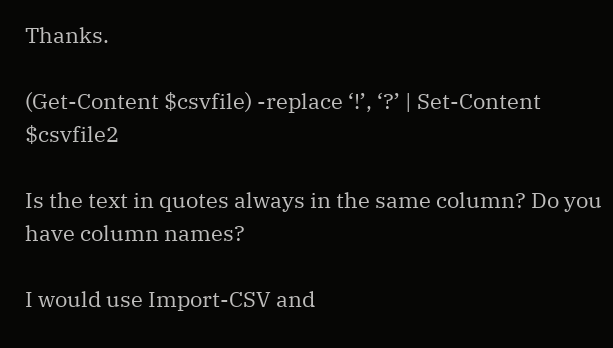Thanks.

(Get-Content $csvfile) -replace ‘!’, ‘?’ | Set-Content $csvfile2

Is the text in quotes always in the same column? Do you have column names?

I would use Import-CSV and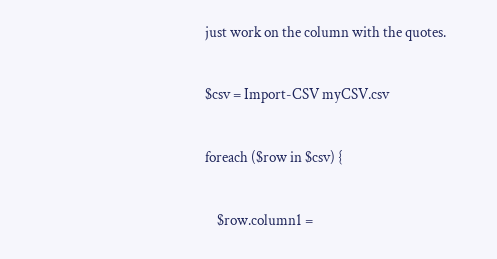just work on the column with the quotes.

$csv = Import-CSV myCSV.csv

foreach ($row in $csv) {

    $row.column1 =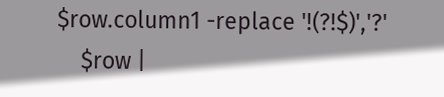$row.column1 -replace '!(?!$)','?'
    $row |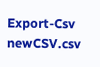Export-Csv newCSV.csv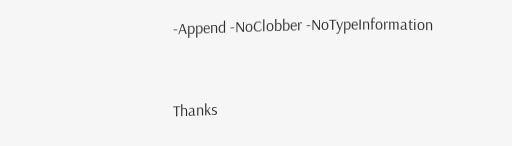-Append -NoClobber -NoTypeInformation


Thanks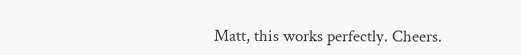Matt, this works perfectly. Cheers.